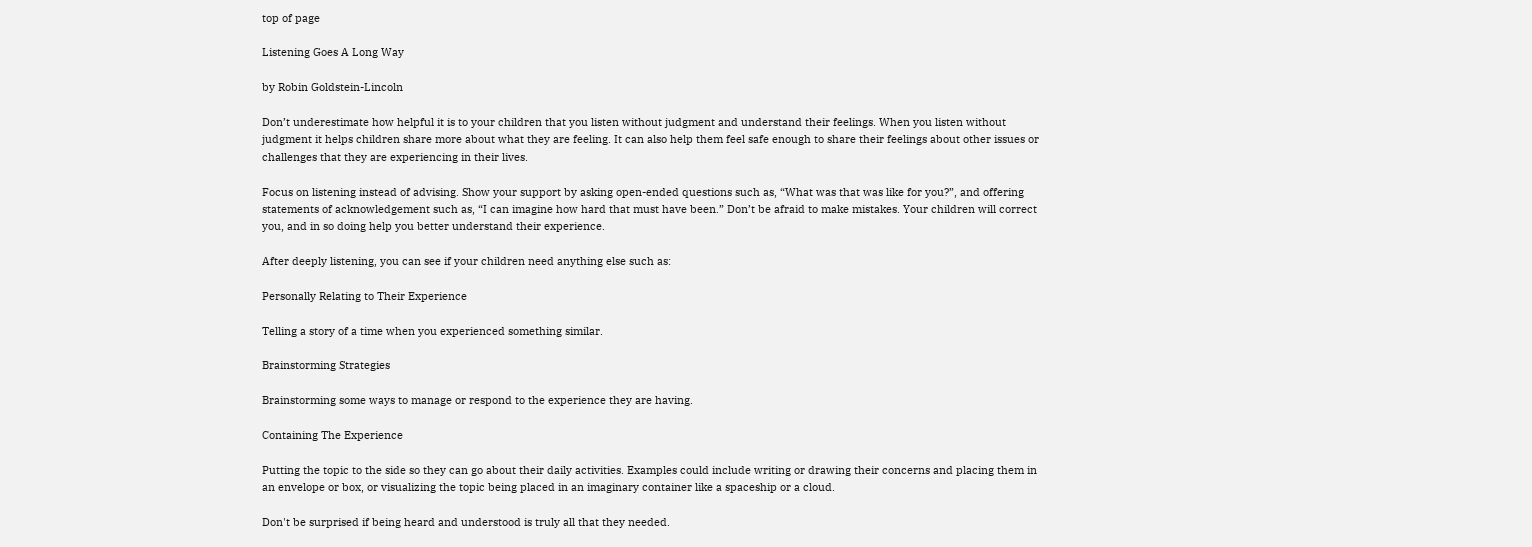top of page

Listening Goes A Long Way

by Robin Goldstein-Lincoln

Don’t underestimate how helpful it is to your children that you listen without judgment and understand their feelings. When you listen without judgment it helps children share more about what they are feeling. It can also help them feel safe enough to share their feelings about other issues or challenges that they are experiencing in their lives.

Focus on listening instead of advising. Show your support by asking open-ended questions such as, “What was that was like for you?”, and offering statements of acknowledgement such as, “I can imagine how hard that must have been.” Don’t be afraid to make mistakes. Your children will correct you, and in so doing help you better understand their experience.

After deeply listening, you can see if your children need anything else such as:

Personally Relating to Their Experience

Telling a story of a time when you experienced something similar.

Brainstorming Strategies

Brainstorming some ways to manage or respond to the experience they are having.

Containing The Experience

Putting the topic to the side so they can go about their daily activities. Examples could include writing or drawing their concerns and placing them in an envelope or box, or visualizing the topic being placed in an imaginary container like a spaceship or a cloud.

Don't be surprised if being heard and understood is truly all that they needed.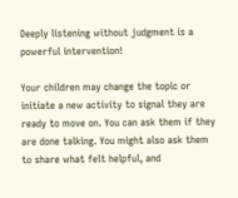Deeply listening without judgment is a powerful intervention!

Your children may change the topic or initiate a new activity to signal they are ready to move on. You can ask them if they are done talking. You might also ask them to share what felt helpful, and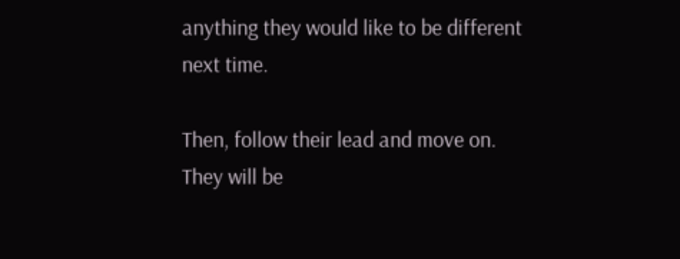anything they would like to be different next time.

Then, follow their lead and move on. They will be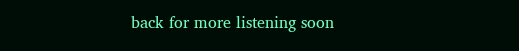back for more listening soon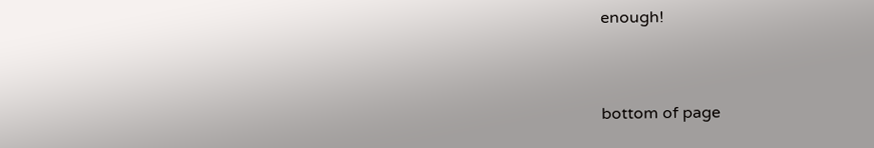enough!


bottom of page